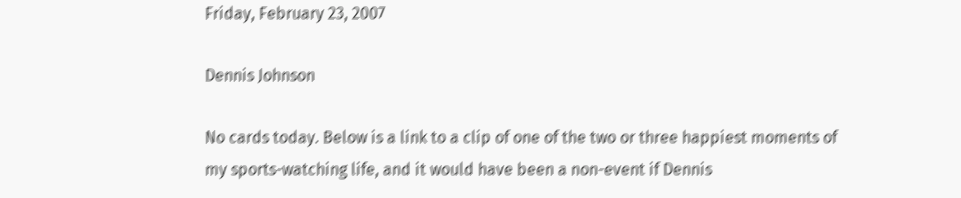Friday, February 23, 2007

Dennis Johnson

No cards today. Below is a link to a clip of one of the two or three happiest moments of my sports-watching life, and it would have been a non-event if Dennis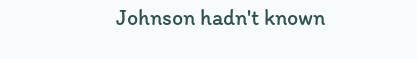Johnson hadn't known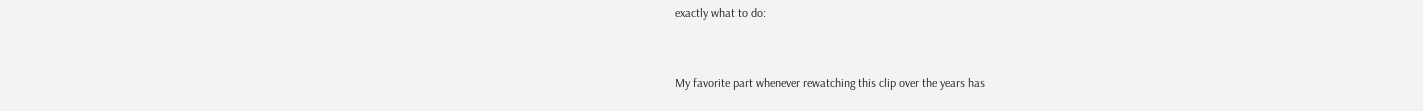exactly what to do:


My favorite part whenever rewatching this clip over the years has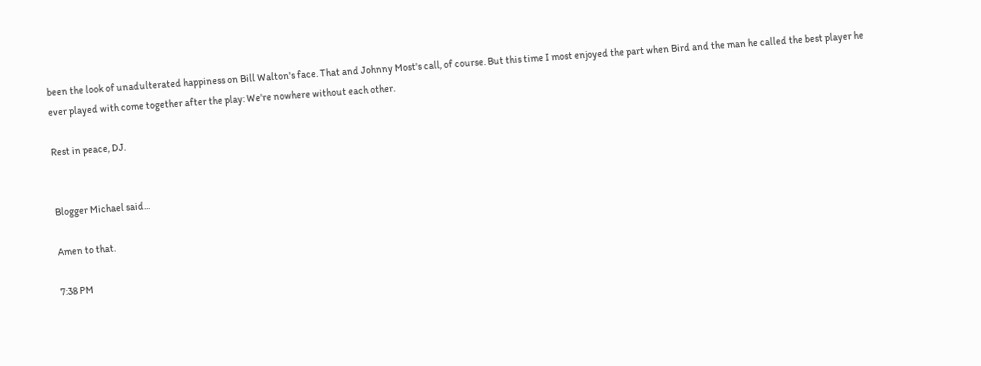been the look of unadulterated happiness on Bill Walton's face. That and Johnny Most's call, of course. But this time I most enjoyed the part when Bird and the man he called the best player he ever played with come together after the play: We're nowhere without each other.

Rest in peace, DJ.


Blogger Michael said...

Amen to that.

7:38 PM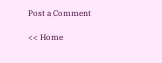Post a Comment

<< Home